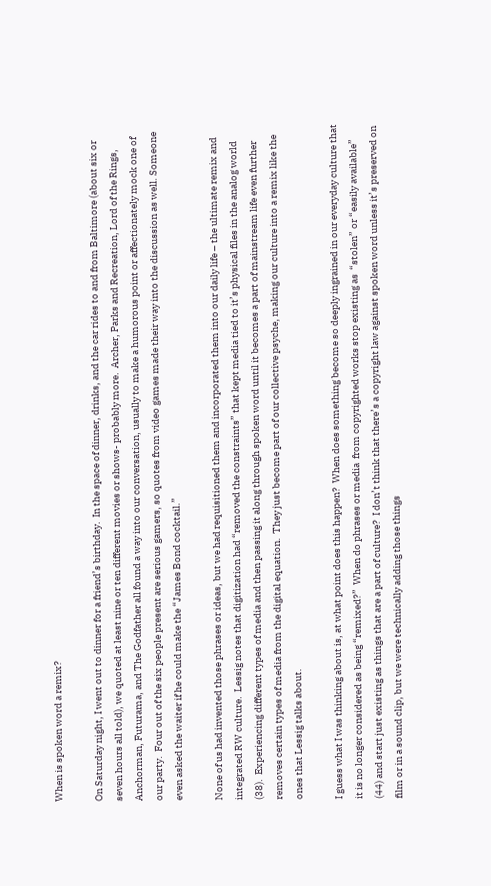When is spoken word a remix?

On Saturday night, I went out to dinner for a friend’s birthday.  In the space of dinner, drinks, and the car rides to and from Baltimore (about six or seven hours all told), we quoted at least nine or ten different movies or shows- probably more.  Archer, Parks and Recreation, Lord of the Rings, Anchorman, Futurama, and The Godfather all found a way into our conversation, usually to make a humorous point or affectionately mock one of our party.  Four out of the six people present are serious gamers, so quotes from video games made their way into the discussion as well. Someone even asked the waiter if he could make the “James Bond cocktail.”

None of us had invented those phrases or ideas, but we had requisitioned them and incorporated them into our daily life – the ultimate remix and integrated RW culture.  Lessig notes that digitization had “removed the constraints” that kept media tied to it’s physical files in the analog world (38).  Experiencing different types of media and then passing it along through spoken word until it becomes a part of mainstream life even further removes certain types of media from the digital equation.  They just become part of our collective psyche, making our culture into a remix like the ones that Lessig talks about.

I guess what I was thinking about is, at what point does this happen?  When does something become so deeply ingrained in our everyday culture that it is no longer considered as being “remixed?”  When do phrases or media  from copyrighted works stop existing as  “stolen” or “easily available” (44) and start just existing as things that are a part of culture?  I don’t think that there’s a copyright law against spoken word unless it’s preserved on film or in a sound clip, but we were technically adding those things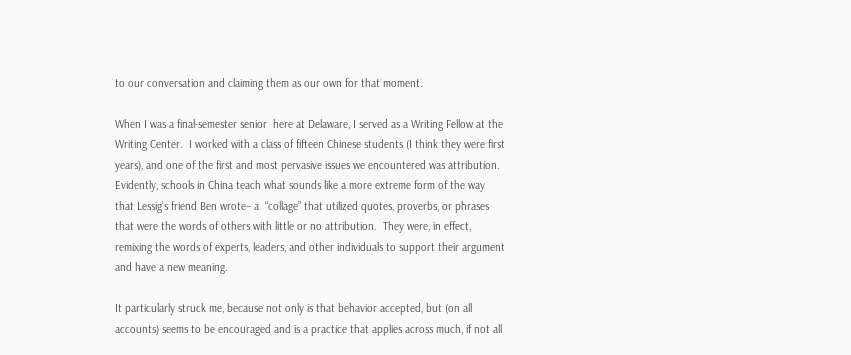to our conversation and claiming them as our own for that moment.

When I was a final-semester senior  here at Delaware, I served as a Writing Fellow at the  Writing Center.  I worked with a class of fifteen Chinese students (I think they were first years), and one of the first and most pervasive issues we encountered was attribution.  Evidently, schools in China teach what sounds like a more extreme form of the way that Lessig’s friend Ben wrote– a  “collage” that utilized quotes, proverbs, or phrases that were the words of others with little or no attribution.  They were, in effect, remixing the words of experts, leaders, and other individuals to support their argument and have a new meaning.

It particularly struck me, because not only is that behavior accepted, but (on all accounts) seems to be encouraged and is a practice that applies across much, if not all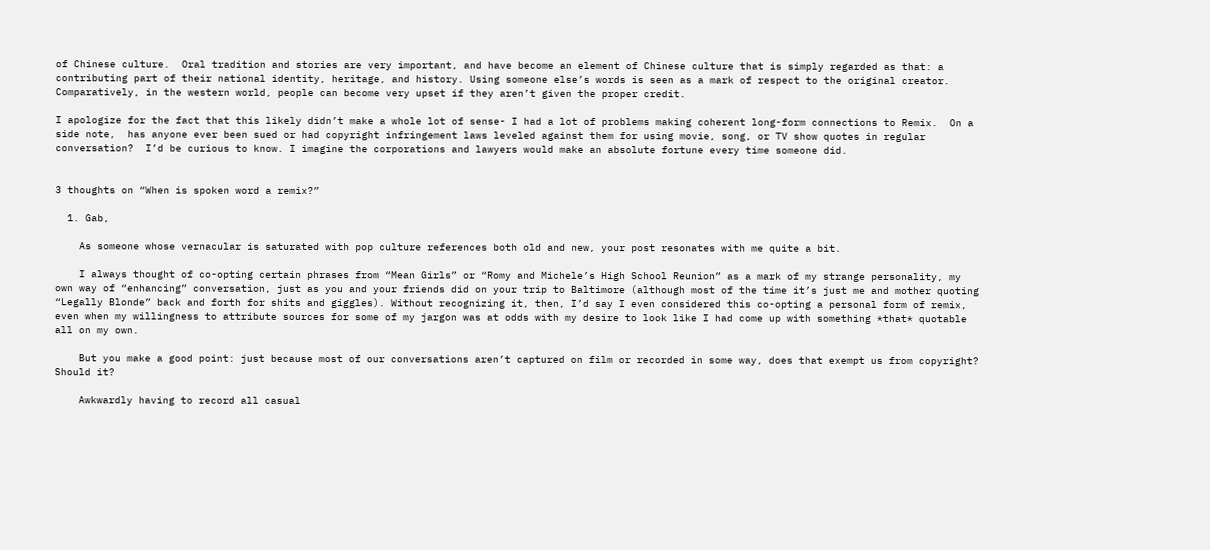of Chinese culture.  Oral tradition and stories are very important, and have become an element of Chinese culture that is simply regarded as that: a contributing part of their national identity, heritage, and history. Using someone else’s words is seen as a mark of respect to the original creator.  Comparatively, in the western world, people can become very upset if they aren’t given the proper credit.

I apologize for the fact that this likely didn’t make a whole lot of sense- I had a lot of problems making coherent long-form connections to Remix.  On a side note,  has anyone ever been sued or had copyright infringement laws leveled against them for using movie, song, or TV show quotes in regular conversation?  I’d be curious to know. I imagine the corporations and lawyers would make an absolute fortune every time someone did.


3 thoughts on “When is spoken word a remix?”

  1. Gab,

    As someone whose vernacular is saturated with pop culture references both old and new, your post resonates with me quite a bit.

    I always thought of co-opting certain phrases from “Mean Girls” or “Romy and Michele’s High School Reunion” as a mark of my strange personality, my own way of “enhancing” conversation, just as you and your friends did on your trip to Baltimore (although most of the time it’s just me and mother quoting “Legally Blonde” back and forth for shits and giggles). Without recognizing it, then, I’d say I even considered this co-opting a personal form of remix, even when my willingness to attribute sources for some of my jargon was at odds with my desire to look like I had come up with something *that* quotable all on my own.

    But you make a good point: just because most of our conversations aren’t captured on film or recorded in some way, does that exempt us from copyright? Should it?

    Awkwardly having to record all casual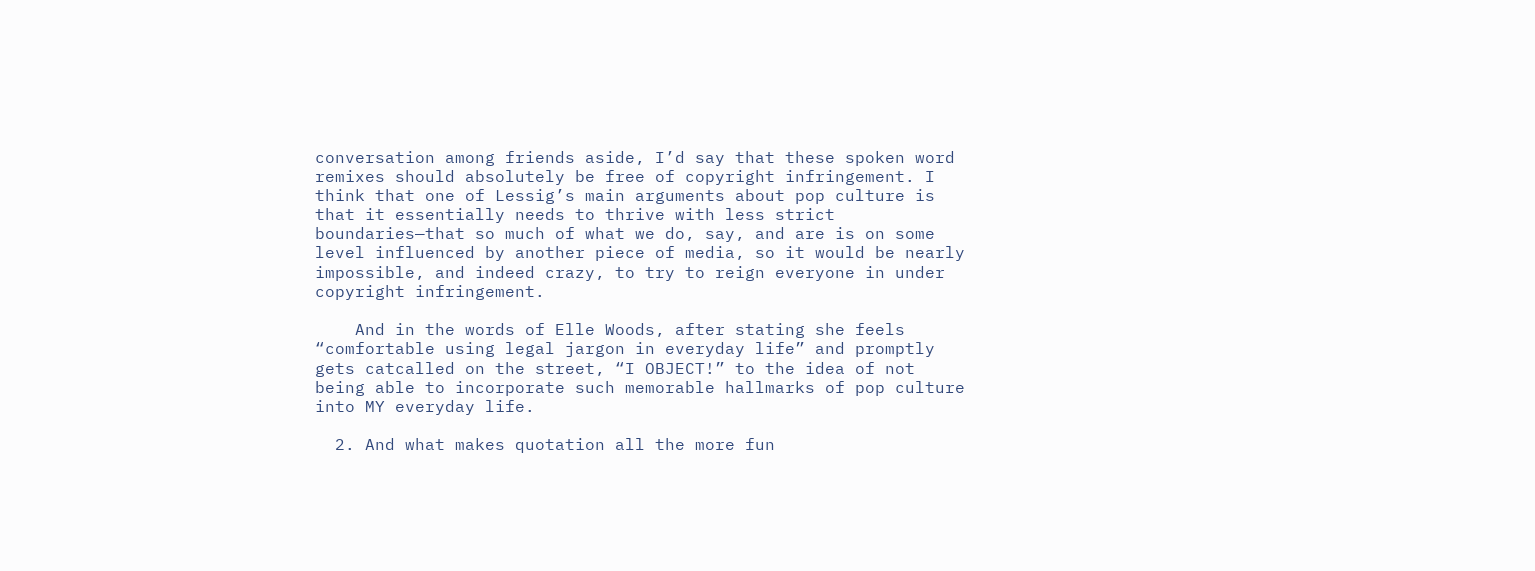conversation among friends aside, I’d say that these spoken word remixes should absolutely be free of copyright infringement. I think that one of Lessig’s main arguments about pop culture is that it essentially needs to thrive with less strict boundaries—that so much of what we do, say, and are is on some level influenced by another piece of media, so it would be nearly impossible, and indeed crazy, to try to reign everyone in under copyright infringement.

    And in the words of Elle Woods, after stating she feels “comfortable using legal jargon in everyday life” and promptly gets catcalled on the street, “I OBJECT!” to the idea of not being able to incorporate such memorable hallmarks of pop culture into MY everyday life.

  2. And what makes quotation all the more fun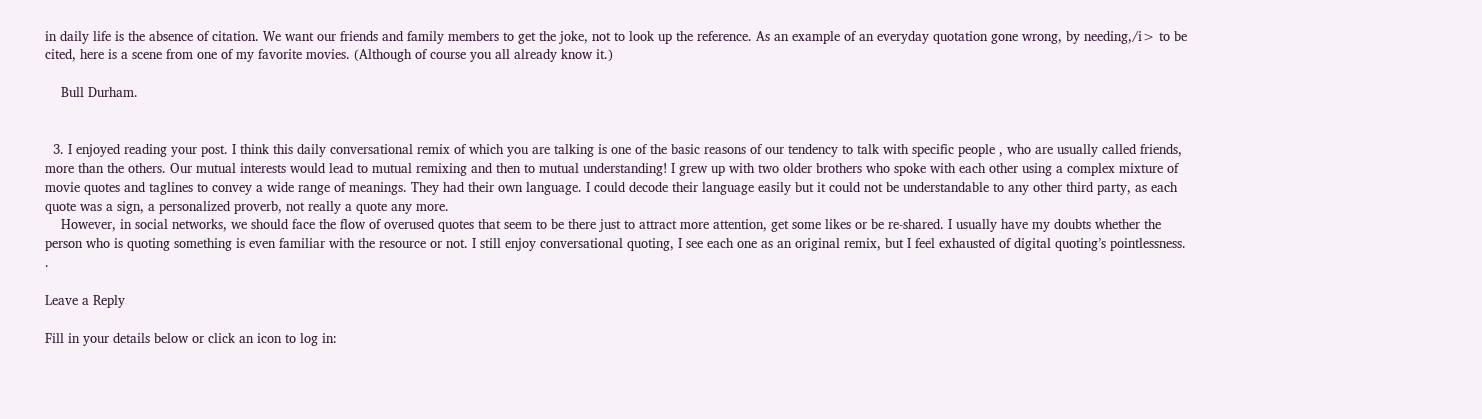in daily life is the absence of citation. We want our friends and family members to get the joke, not to look up the reference. As an example of an everyday quotation gone wrong, by needing,/i> to be cited, here is a scene from one of my favorite movies. (Although of course you all already know it.)

    Bull Durham.


  3. I enjoyed reading your post. I think this daily conversational remix of which you are talking is one of the basic reasons of our tendency to talk with specific people , who are usually called friends, more than the others. Our mutual interests would lead to mutual remixing and then to mutual understanding! I grew up with two older brothers who spoke with each other using a complex mixture of movie quotes and taglines to convey a wide range of meanings. They had their own language. I could decode their language easily but it could not be understandable to any other third party, as each quote was a sign, a personalized proverb, not really a quote any more.
    However, in social networks, we should face the flow of overused quotes that seem to be there just to attract more attention, get some likes or be re-shared. I usually have my doubts whether the person who is quoting something is even familiar with the resource or not. I still enjoy conversational quoting, I see each one as an original remix, but I feel exhausted of digital quoting’s pointlessness. .

Leave a Reply

Fill in your details below or click an icon to log in: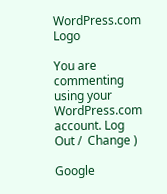WordPress.com Logo

You are commenting using your WordPress.com account. Log Out /  Change )

Google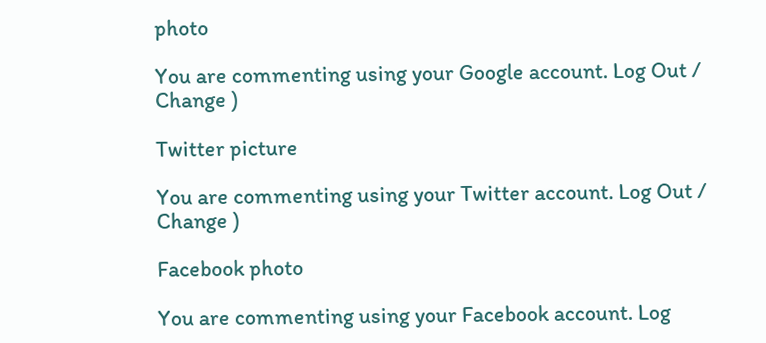photo

You are commenting using your Google account. Log Out /  Change )

Twitter picture

You are commenting using your Twitter account. Log Out /  Change )

Facebook photo

You are commenting using your Facebook account. Log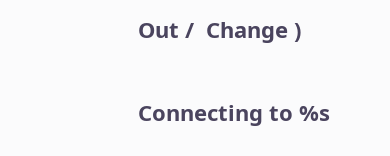Out /  Change )

Connecting to %s